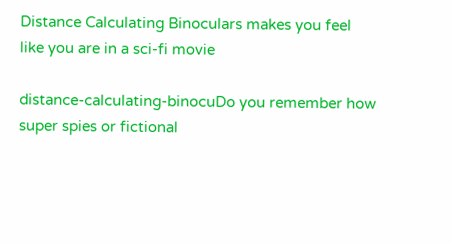Distance Calculating Binoculars makes you feel like you are in a sci-fi movie

distance-calculating-binocuDo you remember how super spies or fictional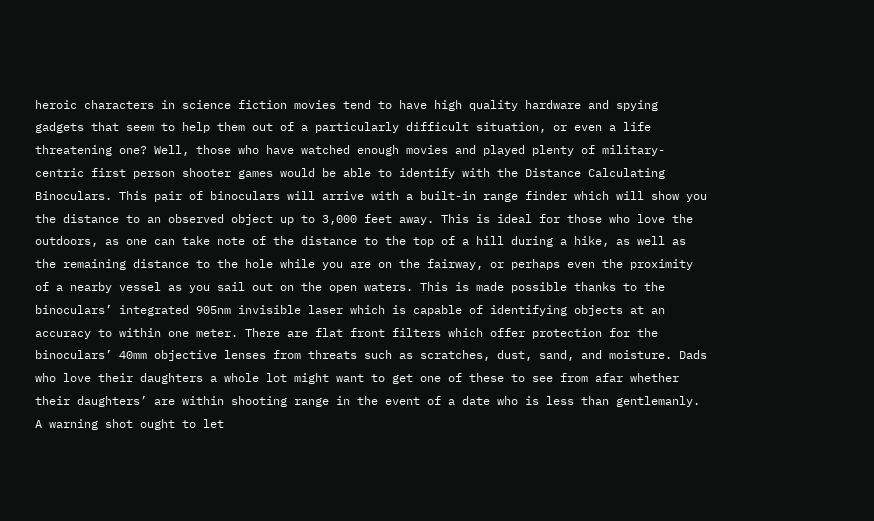heroic characters in science fiction movies tend to have high quality hardware and spying gadgets that seem to help them out of a particularly difficult situation, or even a life threatening one? Well, those who have watched enough movies and played plenty of military-centric first person shooter games would be able to identify with the Distance Calculating Binoculars. This pair of binoculars will arrive with a built-in range finder which will show you the distance to an observed object up to 3,000 feet away. This is ideal for those who love the outdoors, as one can take note of the distance to the top of a hill during a hike, as well as the remaining distance to the hole while you are on the fairway, or perhaps even the proximity of a nearby vessel as you sail out on the open waters. This is made possible thanks to the binoculars’ integrated 905nm invisible laser which is capable of identifying objects at an accuracy to within one meter. There are flat front filters which offer protection for the binoculars’ 40mm objective lenses from threats such as scratches, dust, sand, and moisture. Dads who love their daughters a whole lot might want to get one of these to see from afar whether their daughters’ are within shooting range in the event of a date who is less than gentlemanly. A warning shot ought to let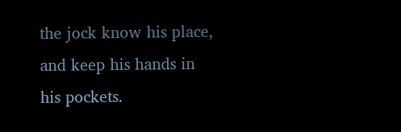the jock know his place, and keep his hands in his pockets.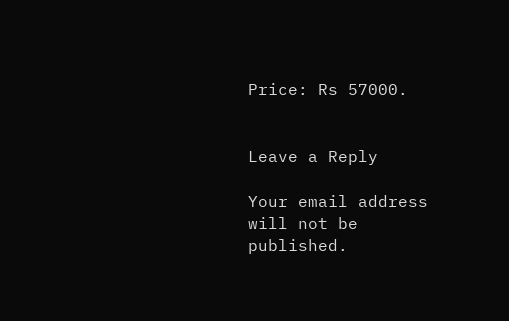Price: Rs 57000.


Leave a Reply

Your email address will not be published.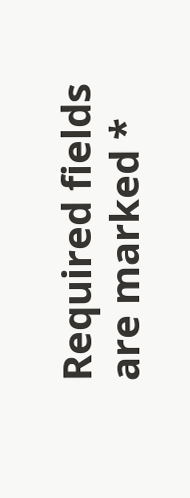Required fields are marked *